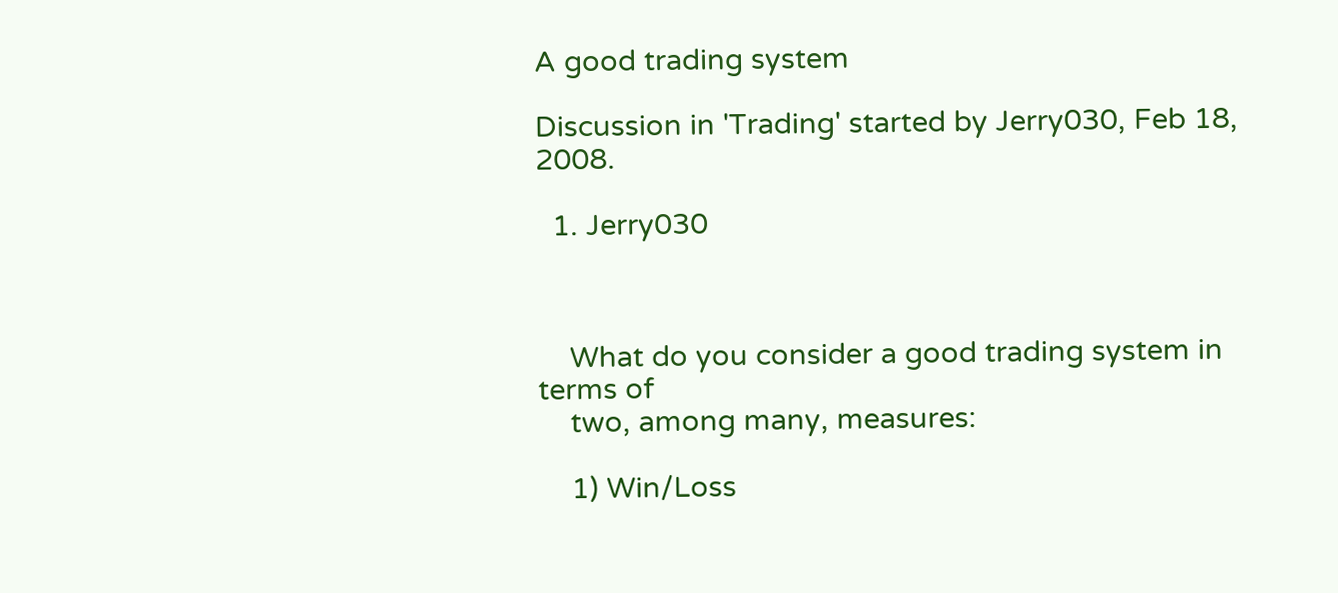A good trading system

Discussion in 'Trading' started by Jerry030, Feb 18, 2008.

  1. Jerry030



    What do you consider a good trading system in terms of
    two, among many, measures:

    1) Win/Loss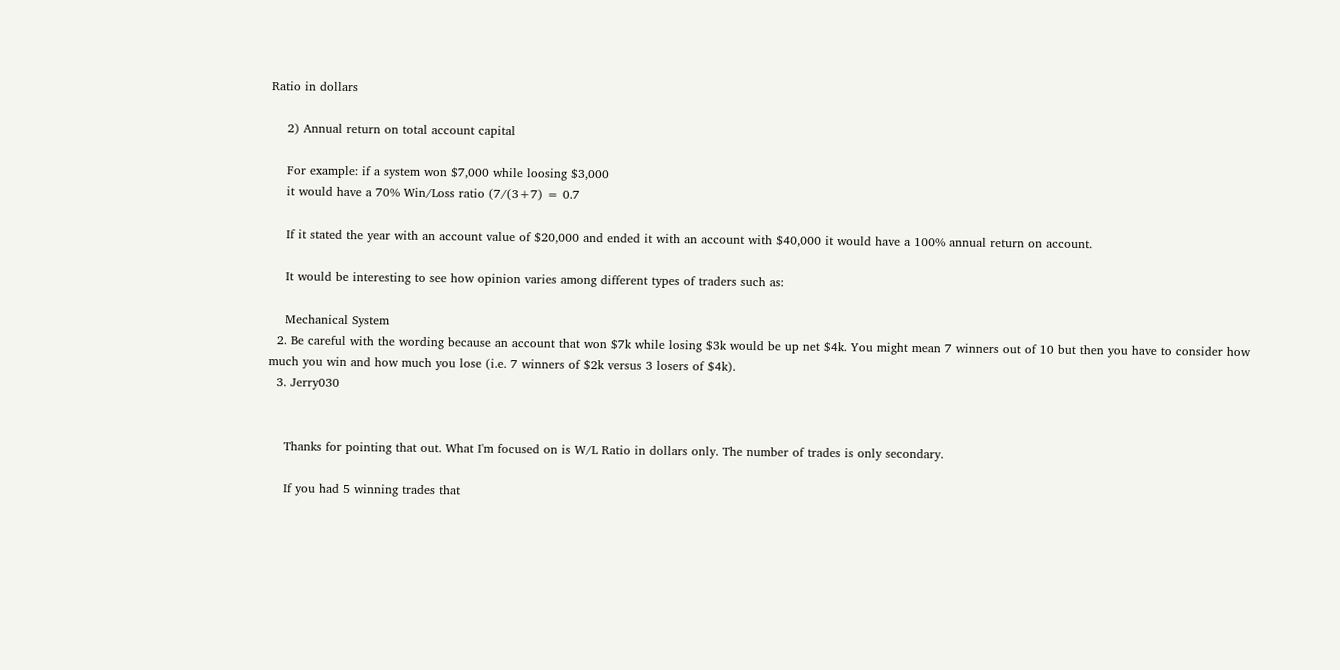Ratio in dollars

    2) Annual return on total account capital

    For example: if a system won $7,000 while loosing $3,000
    it would have a 70% Win/Loss ratio (7/(3+7) = 0.7

    If it stated the year with an account value of $20,000 and ended it with an account with $40,000 it would have a 100% annual return on account.

    It would be interesting to see how opinion varies among different types of traders such as:

    Mechanical System
  2. Be careful with the wording because an account that won $7k while losing $3k would be up net $4k. You might mean 7 winners out of 10 but then you have to consider how much you win and how much you lose (i.e. 7 winners of $2k versus 3 losers of $4k).
  3. Jerry030


    Thanks for pointing that out. What I'm focused on is W/L Ratio in dollars only. The number of trades is only secondary.

    If you had 5 winning trades that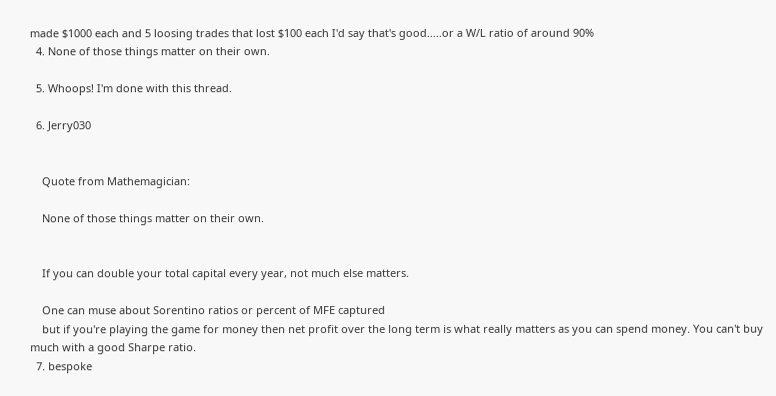made $1000 each and 5 loosing trades that lost $100 each I'd say that's good.....or a W/L ratio of around 90%
  4. None of those things matter on their own.

  5. Whoops! I'm done with this thread.

  6. Jerry030


    Quote from Mathemagician:

    None of those things matter on their own.


    If you can double your total capital every year, not much else matters.

    One can muse about Sorentino ratios or percent of MFE captured
    but if you're playing the game for money then net profit over the long term is what really matters as you can spend money. You can't buy much with a good Sharpe ratio.
  7. bespoke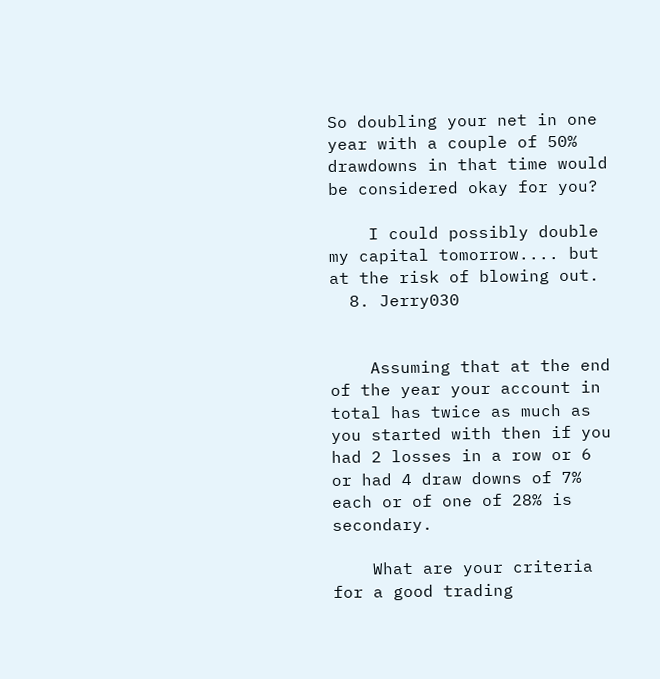So doubling your net in one year with a couple of 50% drawdowns in that time would be considered okay for you?

    I could possibly double my capital tomorrow.... but at the risk of blowing out.
  8. Jerry030


    Assuming that at the end of the year your account in total has twice as much as you started with then if you had 2 losses in a row or 6 or had 4 draw downs of 7% each or of one of 28% is secondary.

    What are your criteria for a good trading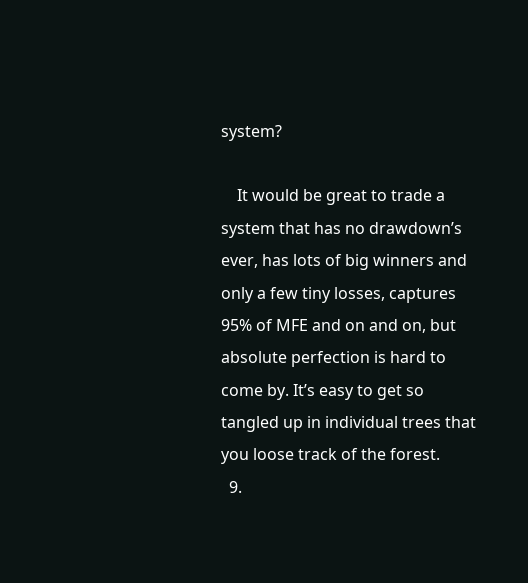system?

    It would be great to trade a system that has no drawdown’s ever, has lots of big winners and only a few tiny losses, captures 95% of MFE and on and on, but absolute perfection is hard to come by. It’s easy to get so tangled up in individual trees that you loose track of the forest.
  9.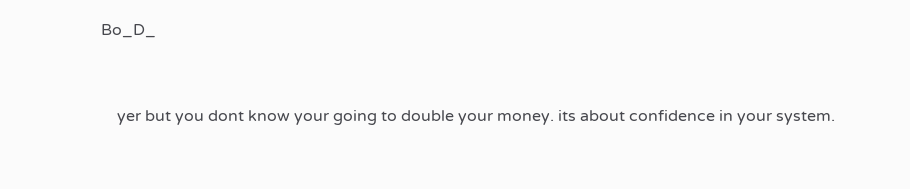Bo_D_


    yer but you dont know your going to double your money. its about confidence in your system.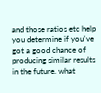and those ratios etc help you determine if you've got a good chance of producing similar results in the future. what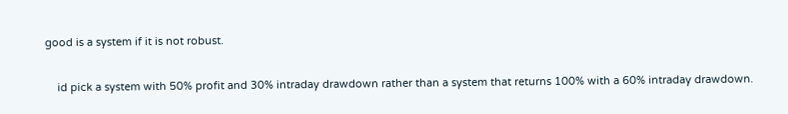good is a system if it is not robust.

    id pick a system with 50% profit and 30% intraday drawdown rather than a system that returns 100% with a 60% intraday drawdown.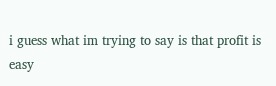i guess what im trying to say is that profit is easy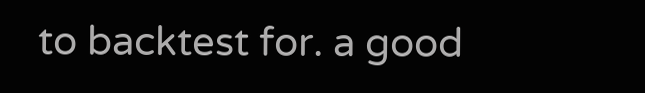to backtest for. a good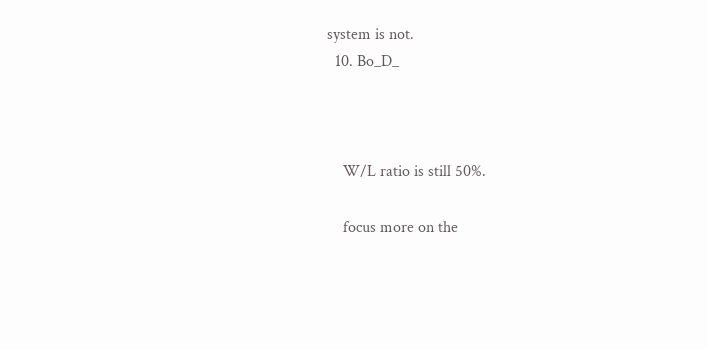system is not.
  10. Bo_D_



    W/L ratio is still 50%.

    focus more on the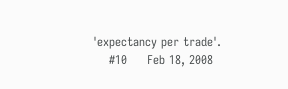'expectancy per trade'.
    #10     Feb 18, 2008